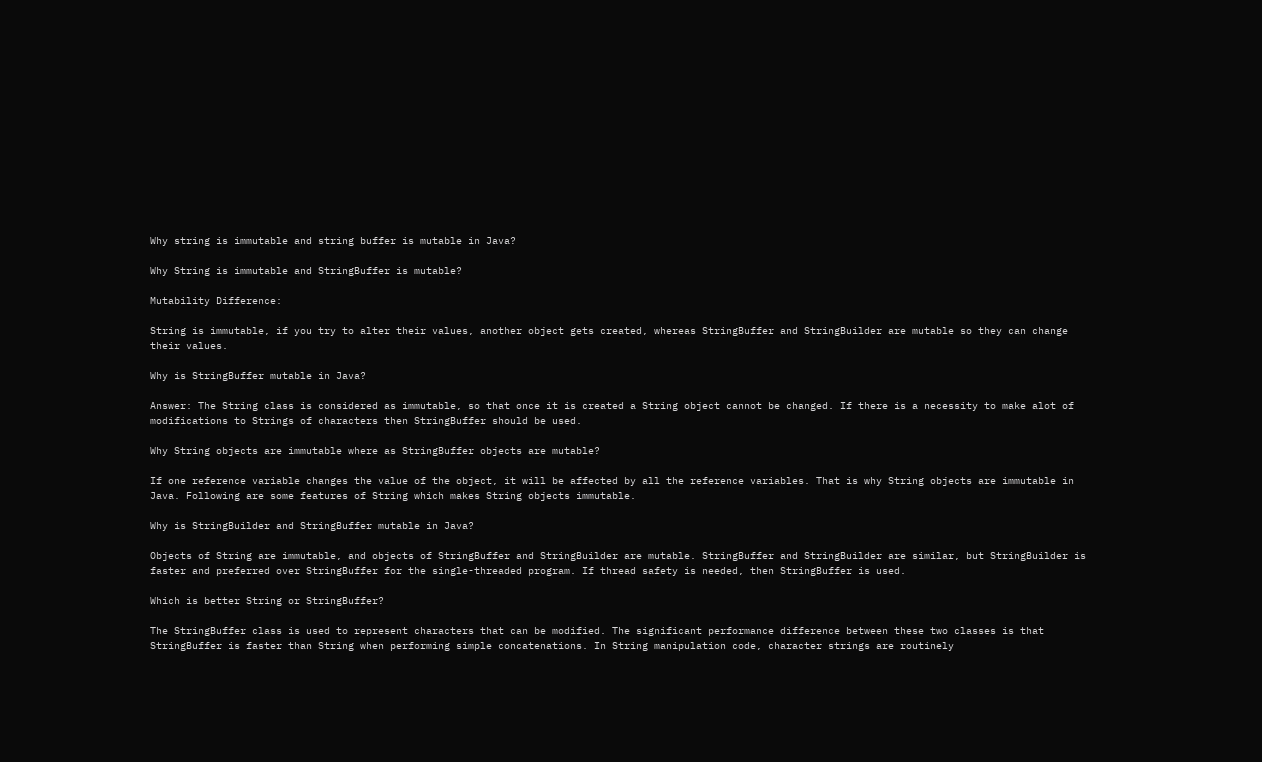Why string is immutable and string buffer is mutable in Java?

Why String is immutable and StringBuffer is mutable?

Mutability Difference:

String is immutable, if you try to alter their values, another object gets created, whereas StringBuffer and StringBuilder are mutable so they can change their values.

Why is StringBuffer mutable in Java?

Answer: The String class is considered as immutable, so that once it is created a String object cannot be changed. If there is a necessity to make alot of modifications to Strings of characters then StringBuffer should be used.

Why String objects are immutable where as StringBuffer objects are mutable?

If one reference variable changes the value of the object, it will be affected by all the reference variables. That is why String objects are immutable in Java. Following are some features of String which makes String objects immutable.

Why is StringBuilder and StringBuffer mutable in Java?

Objects of String are immutable, and objects of StringBuffer and StringBuilder are mutable. StringBuffer and StringBuilder are similar, but StringBuilder is faster and preferred over StringBuffer for the single-threaded program. If thread safety is needed, then StringBuffer is used.

Which is better String or StringBuffer?

The StringBuffer class is used to represent characters that can be modified. The significant performance difference between these two classes is that StringBuffer is faster than String when performing simple concatenations. In String manipulation code, character strings are routinely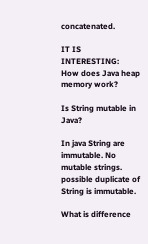concatenated.

IT IS INTERESTING:  How does Java heap memory work?

Is String mutable in Java?

In java String are immutable. No mutable strings. possible duplicate of String is immutable.

What is difference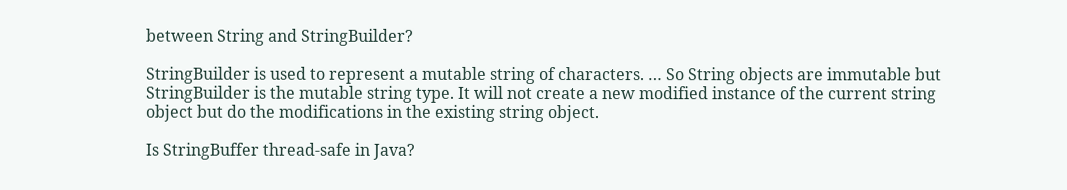between String and StringBuilder?

StringBuilder is used to represent a mutable string of characters. … So String objects are immutable but StringBuilder is the mutable string type. It will not create a new modified instance of the current string object but do the modifications in the existing string object.

Is StringBuffer thread-safe in Java?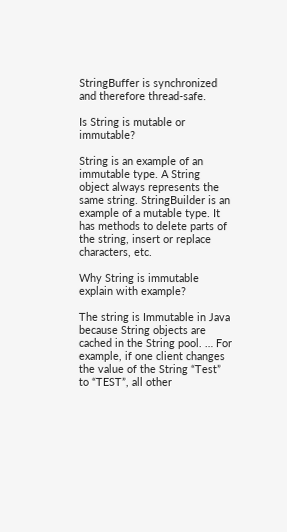StringBuffer is synchronized and therefore thread-safe.

Is String is mutable or immutable?

String is an example of an immutable type. A String object always represents the same string. StringBuilder is an example of a mutable type. It has methods to delete parts of the string, insert or replace characters, etc.

Why String is immutable explain with example?

The string is Immutable in Java because String objects are cached in the String pool. … For example, if one client changes the value of the String “Test” to “TEST”, all other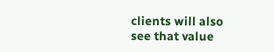clients will also see that value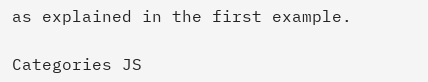as explained in the first example.

Categories JS